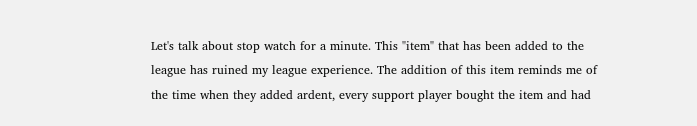Let's talk about stop watch for a minute. This "item" that has been added to the league has ruined my league experience. The addition of this item reminds me of the time when they added ardent, every support player bought the item and had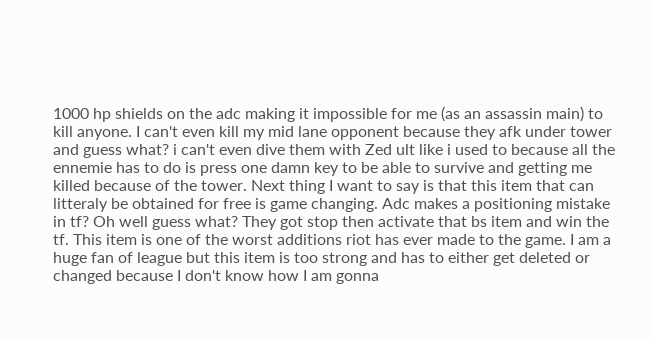1000 hp shields on the adc making it impossible for me (as an assassin main) to kill anyone. I can't even kill my mid lane opponent because they afk under tower and guess what? i can't even dive them with Zed ult like i used to because all the ennemie has to do is press one damn key to be able to survive and getting me killed because of the tower. Next thing I want to say is that this item that can litteraly be obtained for free is game changing. Adc makes a positioning mistake in tf? Oh well guess what? They got stop then activate that bs item and win the tf. This item is one of the worst additions riot has ever made to the game. I am a huge fan of league but this item is too strong and has to either get deleted or changed because I don't know how I am gonna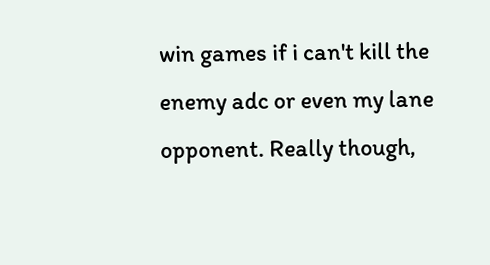win games if i can't kill the enemy adc or even my lane opponent. Really though,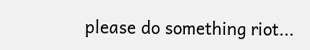please do something riot...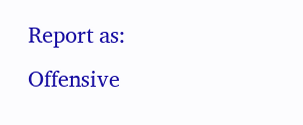Report as:
Offensive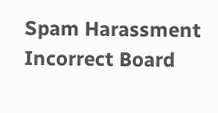Spam Harassment Incorrect Board